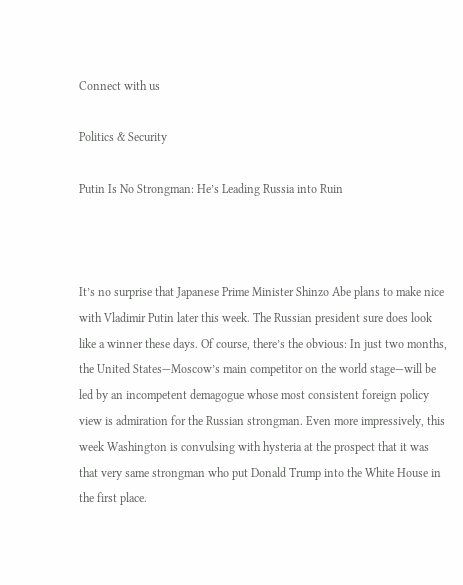Connect with us

Politics & Security

Putin Is No Strongman: He’s Leading Russia into Ruin



It’s no surprise that Japanese Prime Minister Shinzo Abe plans to make nice with Vladimir Putin later this week. The Russian president sure does look like a winner these days. Of course, there’s the obvious: In just two months, the United States—Moscow’s main competitor on the world stage—will be led by an incompetent demagogue whose most consistent foreign policy view is admiration for the Russian strongman. Even more impressively, this week Washington is convulsing with hysteria at the prospect that it was that very same strongman who put Donald Trump into the White House in the first place.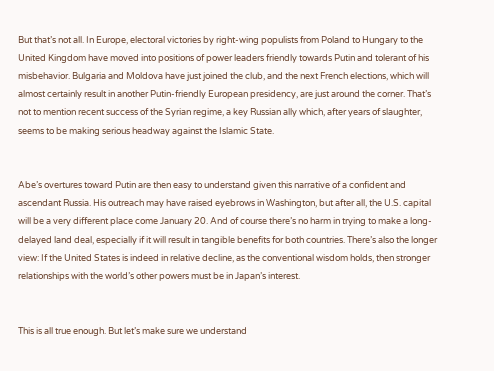But that’s not all. In Europe, electoral victories by right-wing populists from Poland to Hungary to the United Kingdom have moved into positions of power leaders friendly towards Putin and tolerant of his misbehavior. Bulgaria and Moldova have just joined the club, and the next French elections, which will almost certainly result in another Putin-friendly European presidency, are just around the corner. That’s not to mention recent success of the Syrian regime, a key Russian ally which, after years of slaughter, seems to be making serious headway against the Islamic State.


Abe’s overtures toward Putin are then easy to understand given this narrative of a confident and ascendant Russia. His outreach may have raised eyebrows in Washington, but after all, the U.S. capital will be a very different place come January 20. And of course there’s no harm in trying to make a long-delayed land deal, especially if it will result in tangible benefits for both countries. There’s also the longer view: If the United States is indeed in relative decline, as the conventional wisdom holds, then stronger relationships with the world’s other powers must be in Japan’s interest.


This is all true enough. But let’s make sure we understand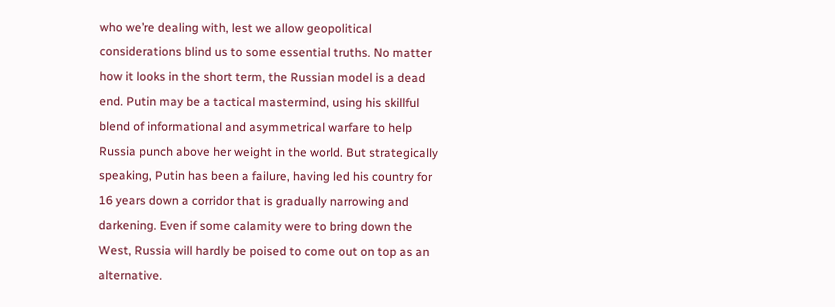who we’re dealing with, lest we allow geopolitical considerations blind us to some essential truths. No matter how it looks in the short term, the Russian model is a dead end. Putin may be a tactical mastermind, using his skillful blend of informational and asymmetrical warfare to help Russia punch above her weight in the world. But strategically speaking, Putin has been a failure, having led his country for 16 years down a corridor that is gradually narrowing and darkening. Even if some calamity were to bring down the West, Russia will hardly be poised to come out on top as an alternative.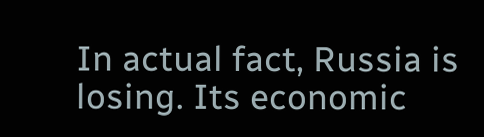In actual fact, Russia is losing. Its economic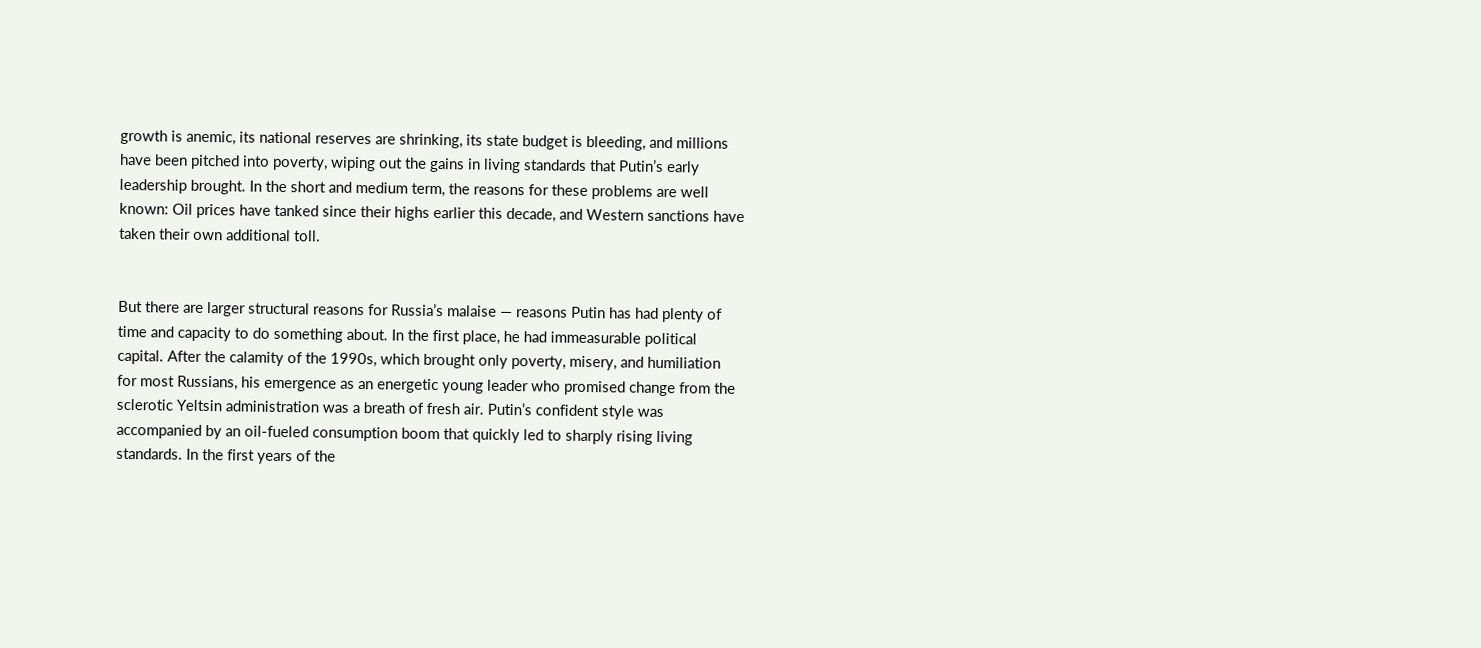growth is anemic, its national reserves are shrinking, its state budget is bleeding, and millions have been pitched into poverty, wiping out the gains in living standards that Putin’s early leadership brought. In the short and medium term, the reasons for these problems are well known: Oil prices have tanked since their highs earlier this decade, and Western sanctions have taken their own additional toll.


But there are larger structural reasons for Russia’s malaise — reasons Putin has had plenty of time and capacity to do something about. In the first place, he had immeasurable political capital. After the calamity of the 1990s, which brought only poverty, misery, and humiliation for most Russians, his emergence as an energetic young leader who promised change from the sclerotic Yeltsin administration was a breath of fresh air. Putin’s confident style was accompanied by an oil-fueled consumption boom that quickly led to sharply rising living standards. In the first years of the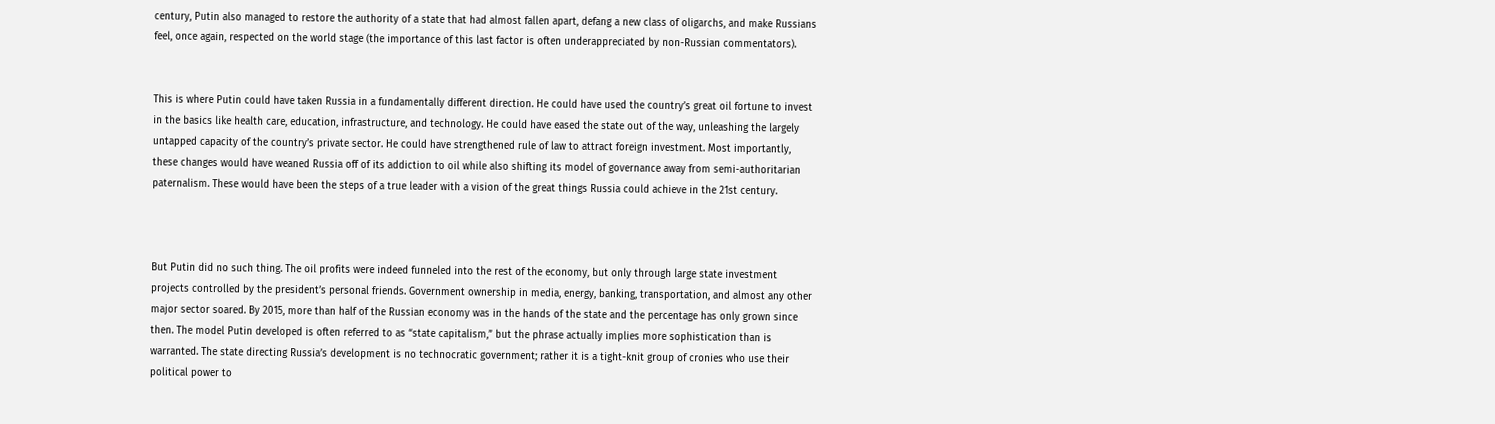century, Putin also managed to restore the authority of a state that had almost fallen apart, defang a new class of oligarchs, and make Russians feel, once again, respected on the world stage (the importance of this last factor is often underappreciated by non-Russian commentators).


This is where Putin could have taken Russia in a fundamentally different direction. He could have used the country’s great oil fortune to invest in the basics like health care, education, infrastructure, and technology. He could have eased the state out of the way, unleashing the largely untapped capacity of the country’s private sector. He could have strengthened rule of law to attract foreign investment. Most importantly, these changes would have weaned Russia off of its addiction to oil while also shifting its model of governance away from semi-authoritarian paternalism. These would have been the steps of a true leader with a vision of the great things Russia could achieve in the 21st century.



But Putin did no such thing. The oil profits were indeed funneled into the rest of the economy, but only through large state investment projects controlled by the president’s personal friends. Government ownership in media, energy, banking, transportation, and almost any other major sector soared. By 2015, more than half of the Russian economy was in the hands of the state and the percentage has only grown since then. The model Putin developed is often referred to as “state capitalism,” but the phrase actually implies more sophistication than is warranted. The state directing Russia’s development is no technocratic government; rather it is a tight-knit group of cronies who use their political power to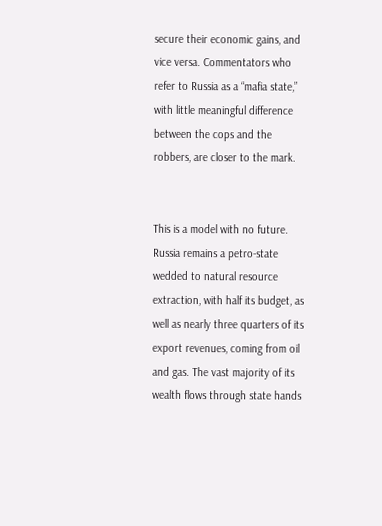secure their economic gains, and vice versa. Commentators who refer to Russia as a “mafia state,” with little meaningful difference between the cops and the robbers, are closer to the mark.


This is a model with no future. Russia remains a petro-state wedded to natural resource extraction, with half its budget, as well as nearly three quarters of its export revenues, coming from oil and gas. The vast majority of its wealth flows through state hands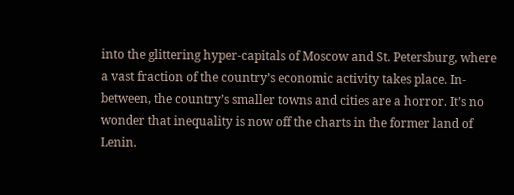into the glittering hyper-capitals of Moscow and St. Petersburg, where a vast fraction of the country’s economic activity takes place. In-between, the country’s smaller towns and cities are a horror. It’s no wonder that inequality is now off the charts in the former land of Lenin.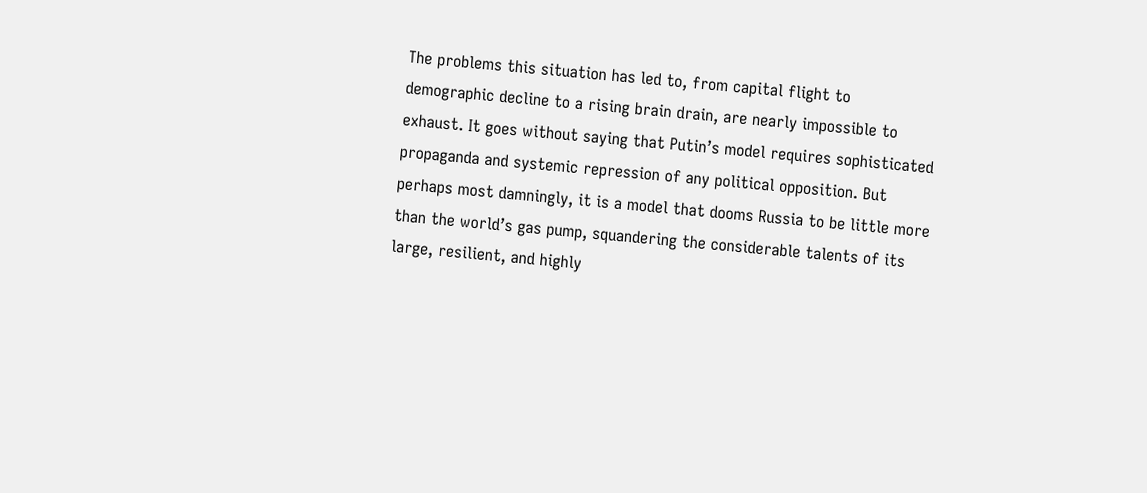The problems this situation has led to, from capital flight to demographic decline to a rising brain drain, are nearly impossible to exhaust. It goes without saying that Putin’s model requires sophisticated propaganda and systemic repression of any political opposition. But perhaps most damningly, it is a model that dooms Russia to be little more than the world’s gas pump, squandering the considerable talents of its large, resilient, and highly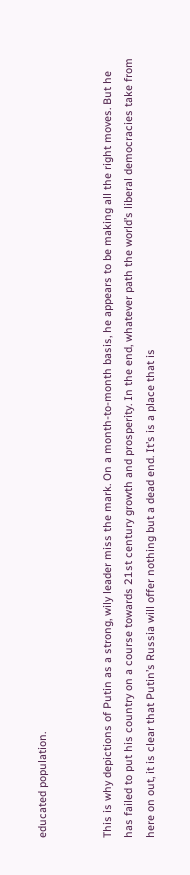educated population.


This is why depictions of Putin as a strong, wily leader miss the mark. On a month-to-month basis, he appears to be making all the right moves. But he has failed to put his country on a course towards 21st century growth and prosperity. In the end, whatever path the world’s liberal democracies take from here on out, it is clear that Putin’s Russia will offer nothing but a dead end. It’s is a place that is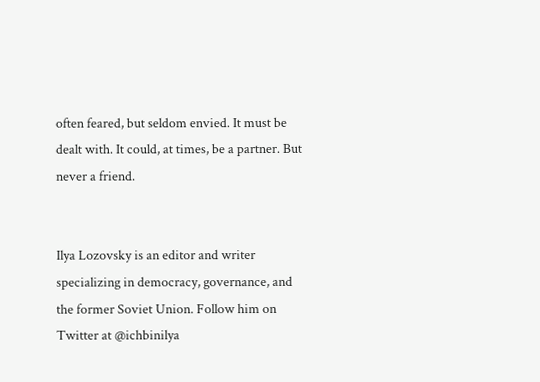often feared, but seldom envied. It must be dealt with. It could, at times, be a partner. But never a friend.


Ilya Lozovsky is an editor and writer specializing in democracy, governance, and the former Soviet Union. Follow him on Twitter at @ichbinilya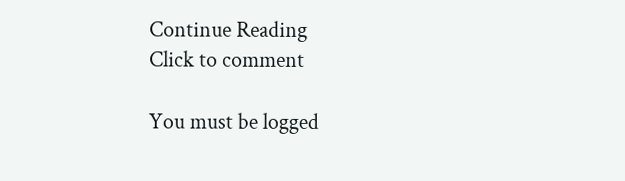Continue Reading
Click to comment

You must be logged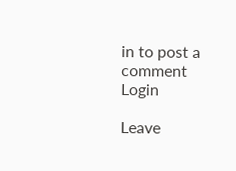in to post a comment Login

Leave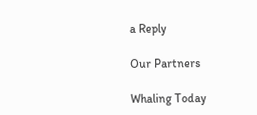a Reply

Our Partners

Whaling Today